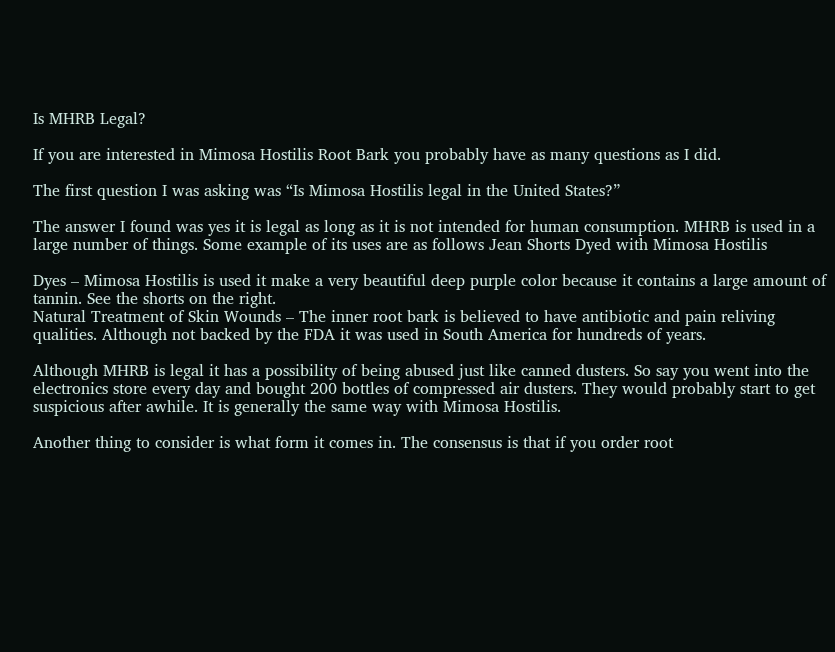Is MHRB Legal?

If you are interested in Mimosa Hostilis Root Bark you probably have as many questions as I did.

The first question I was asking was “Is Mimosa Hostilis legal in the United States?”

The answer I found was yes it is legal as long as it is not intended for human consumption. MHRB is used in a large number of things. Some example of its uses are as follows Jean Shorts Dyed with Mimosa Hostilis

Dyes – Mimosa Hostilis is used it make a very beautiful deep purple color because it contains a large amount of tannin. See the shorts on the right.
Natural Treatment of Skin Wounds – The inner root bark is believed to have antibiotic and pain reliving qualities. Although not backed by the FDA it was used in South America for hundreds of years.

Although MHRB is legal it has a possibility of being abused just like canned dusters. So say you went into the electronics store every day and bought 200 bottles of compressed air dusters. They would probably start to get suspicious after awhile. It is generally the same way with Mimosa Hostilis.

Another thing to consider is what form it comes in. The consensus is that if you order root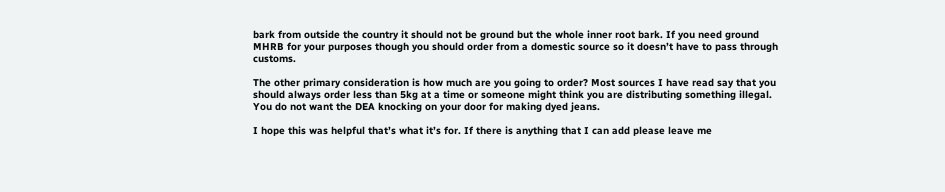bark from outside the country it should not be ground but the whole inner root bark. If you need ground MHRB for your purposes though you should order from a domestic source so it doesn’t have to pass through customs.

The other primary consideration is how much are you going to order? Most sources I have read say that you should always order less than 5kg at a time or someone might think you are distributing something illegal. You do not want the DEA knocking on your door for making dyed jeans.

I hope this was helpful that’s what it’s for. If there is anything that I can add please leave me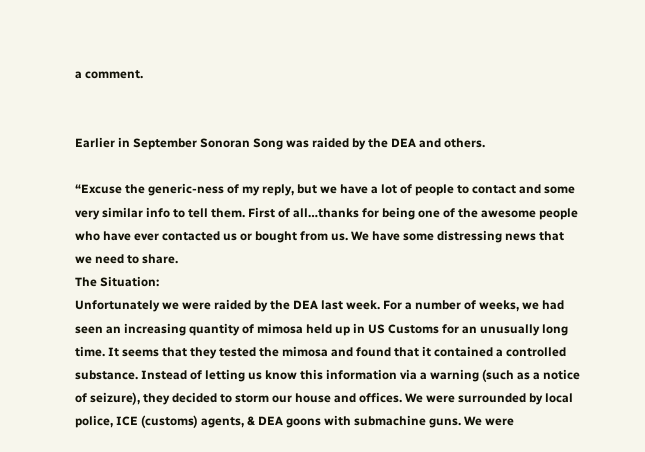a comment.


Earlier in September Sonoran Song was raided by the DEA and others.

“Excuse the generic-ness of my reply, but we have a lot of people to contact and some very similar info to tell them. First of all…thanks for being one of the awesome people who have ever contacted us or bought from us. We have some distressing news that we need to share.
The Situation:
Unfortunately we were raided by the DEA last week. For a number of weeks, we had seen an increasing quantity of mimosa held up in US Customs for an unusually long time. It seems that they tested the mimosa and found that it contained a controlled substance. Instead of letting us know this information via a warning (such as a notice of seizure), they decided to storm our house and offices. We were surrounded by local police, ICE (customs) agents, & DEA goons with submachine guns. We were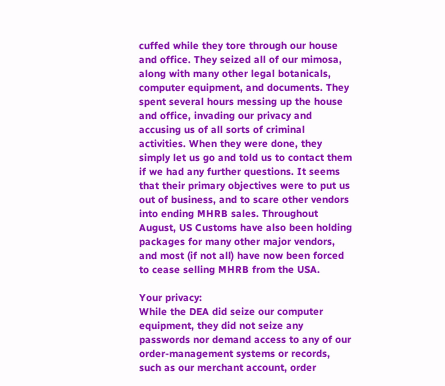cuffed while they tore through our house and office. They seized all of our mimosa, along with many other legal botanicals, computer equipment, and documents. They spent several hours messing up the house and office, invading our privacy and accusing us of all sorts of criminal activities. When they were done, they simply let us go and told us to contact them if we had any further questions. It seems that their primary objectives were to put us out of business, and to scare other vendors into ending MHRB sales. Throughout August, US Customs have also been holding packages for many other major vendors, and most (if not all) have now been forced to cease selling MHRB from the USA.

Your privacy:
While the DEA did seize our computer equipment, they did not seize any passwords nor demand access to any of our order-management systems or records, such as our merchant account, order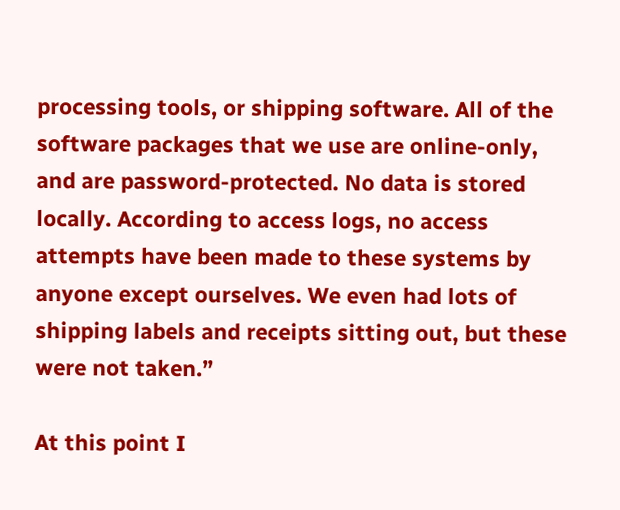processing tools, or shipping software. All of the software packages that we use are online-only, and are password-protected. No data is stored locally. According to access logs, no access attempts have been made to these systems by anyone except ourselves. We even had lots of shipping labels and receipts sitting out, but these were not taken.”

At this point I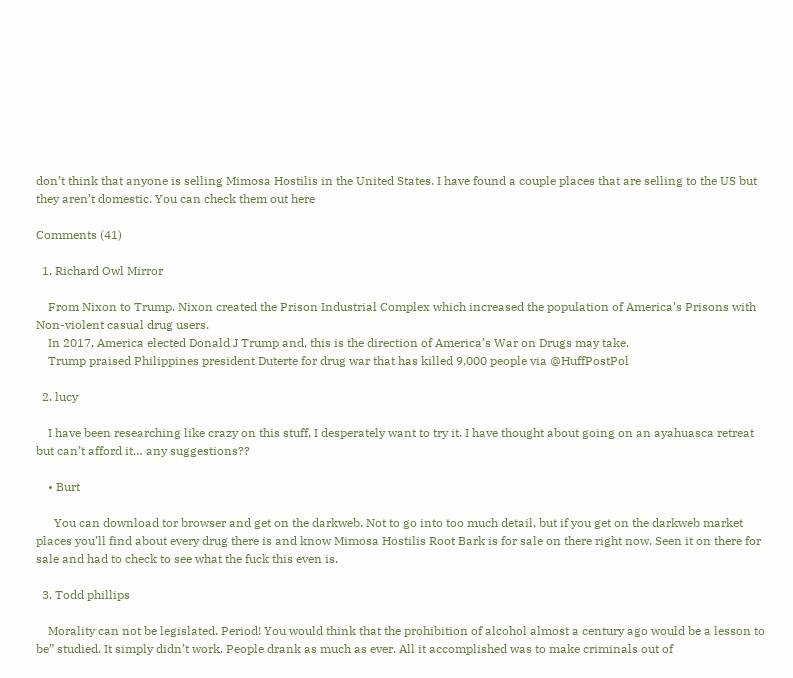don’t think that anyone is selling Mimosa Hostilis in the United States. I have found a couple places that are selling to the US but they aren’t domestic. You can check them out here

Comments (41)

  1. Richard Owl Mirror

    From Nixon to Trump. Nixon created the Prison Industrial Complex which increased the population of America’s Prisons with Non-violent casual drug users.
    In 2017, America elected Donald J Trump and, this is the direction of America’s War on Drugs may take.
    Trump praised Philippines president Duterte for drug war that has killed 9,000 people via @HuffPostPol

  2. lucy

    I have been researching like crazy on this stuff, I desperately want to try it. I have thought about going on an ayahuasca retreat but can’t afford it… any suggestions??

    • Burt

      You can download tor browser and get on the darkweb. Not to go into too much detail, but if you get on the darkweb market places you’ll find about every drug there is and know Mimosa Hostilis Root Bark is for sale on there right now. Seen it on there for sale and had to check to see what the fuck this even is.

  3. Todd phillips

    Morality can not be legislated. Period! You would think that the prohibition of alcohol almost a century ago would be a lesson to be” studied. It simply didn’t work. People drank as much as ever. All it accomplished was to make criminals out of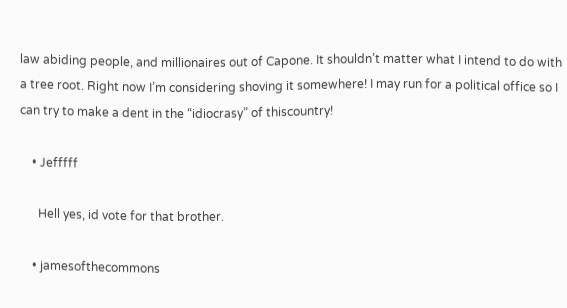law abiding people, and millionaires out of Capone. It shouldn’t matter what I intend to do with a tree root. Right now I’m considering shoving it somewhere! I may run for a political office so I can try to make a dent in the “idiocrasy” of thiscountry!

    • Jefffff

      Hell yes, id vote for that brother.

    • jamesofthecommons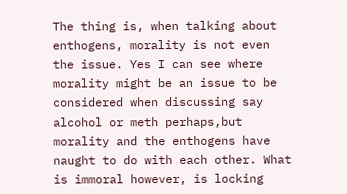The thing is, when talking about enthogens, morality is not even the issue. Yes I can see where morality might be an issue to be considered when discussing say alcohol or meth perhaps,but morality and the enthogens have naught to do with each other. What is immoral however, is locking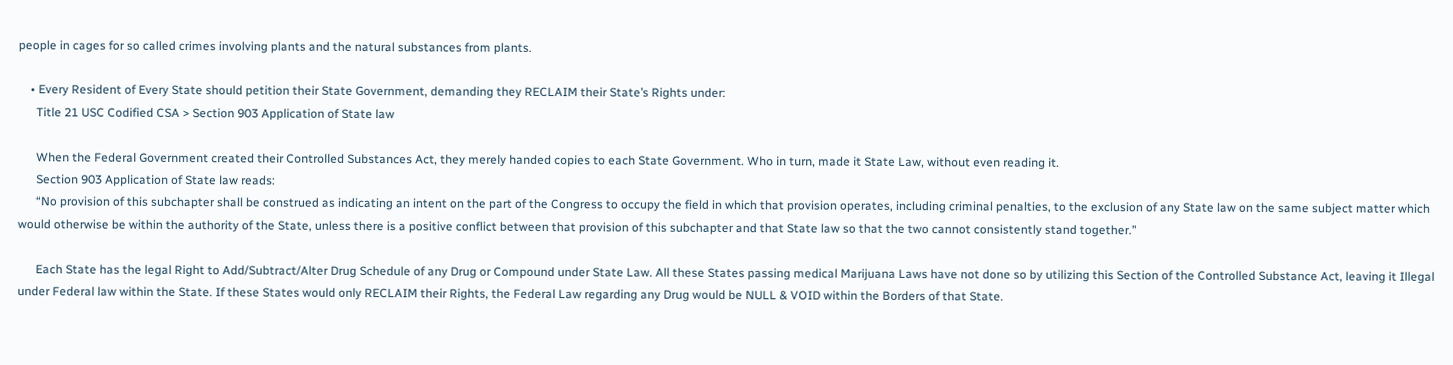people in cages for so called crimes involving plants and the natural substances from plants.

    • Every Resident of Every State should petition their State Government, demanding they RECLAIM their State’s Rights under:
      Title 21 USC Codified CSA > Section 903 Application of State law

      When the Federal Government created their Controlled Substances Act, they merely handed copies to each State Government. Who in turn, made it State Law, without even reading it.
      Section 903 Application of State law reads:
      “No provision of this subchapter shall be construed as indicating an intent on the part of the Congress to occupy the field in which that provision operates, including criminal penalties, to the exclusion of any State law on the same subject matter which would otherwise be within the authority of the State, unless there is a positive conflict between that provision of this subchapter and that State law so that the two cannot consistently stand together.”

      Each State has the legal Right to Add/Subtract/Alter Drug Schedule of any Drug or Compound under State Law. All these States passing medical Marijuana Laws have not done so by utilizing this Section of the Controlled Substance Act, leaving it Illegal under Federal law within the State. If these States would only RECLAIM their Rights, the Federal Law regarding any Drug would be NULL & VOID within the Borders of that State.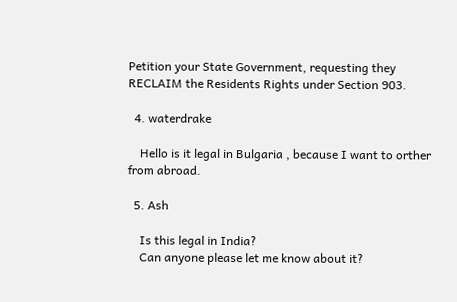Petition your State Government, requesting they RECLAIM the Residents Rights under Section 903.

  4. waterdrake

    Hello is it legal in Bulgaria , because I want to orther from abroad.

  5. Ash

    Is this legal in India?
    Can anyone please let me know about it?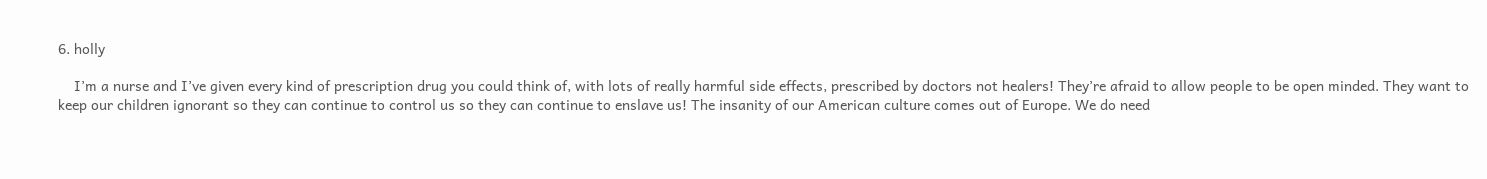6. holly

    I’m a nurse and I’ve given every kind of prescription drug you could think of, with lots of really harmful side effects, prescribed by doctors not healers! They’re afraid to allow people to be open minded. They want to keep our children ignorant so they can continue to control us so they can continue to enslave us! The insanity of our American culture comes out of Europe. We do need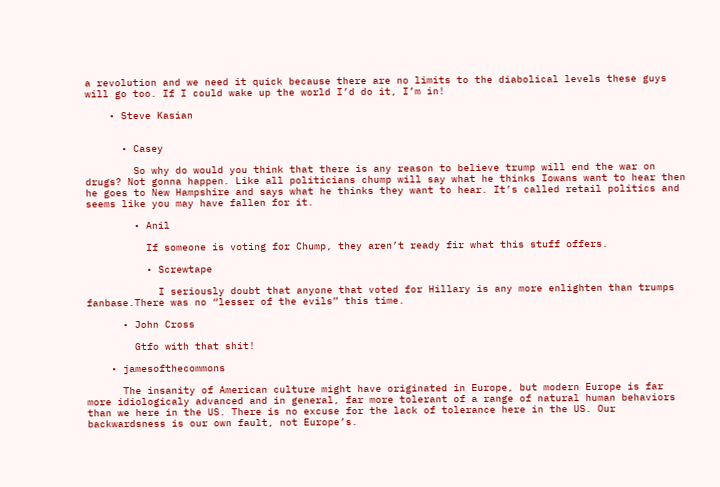a revolution and we need it quick because there are no limits to the diabolical levels these guys will go too. If I could wake up the world I’d do it, I’m in!

    • Steve Kasian


      • Casey

        So why do would you think that there is any reason to believe trump will end the war on drugs? Not gonna happen. Like all politicians chump will say what he thinks Iowans want to hear then he goes to New Hampshire and says what he thinks they want to hear. It’s called retail politics and seems like you may have fallen for it.

        • Anil

          If someone is voting for Chump, they aren’t ready fir what this stuff offers.

          • Screwtape

            I seriously doubt that anyone that voted for Hillary is any more enlighten than trumps fanbase.There was no “lesser of the evils” this time.

      • John Cross

        Gtfo with that shit!

    • jamesofthecommons

      The insanity of American culture might have originated in Europe, but modern Europe is far more idiologicaly advanced and in general, far more tolerant of a range of natural human behaviors than we here in the US. There is no excuse for the lack of tolerance here in the US. Our backwardsness is our own fault, not Europe’s.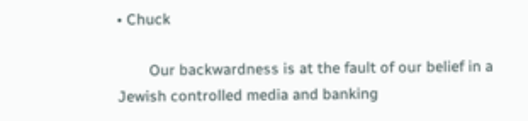• Chuck

        Our backwardness is at the fault of our belief in a Jewish controlled media and banking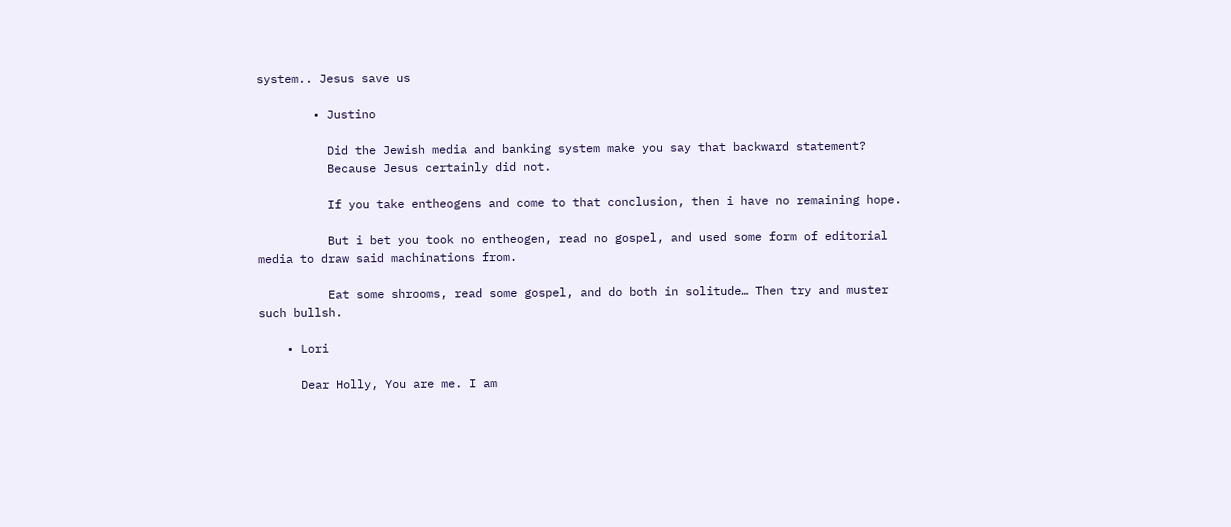system.. Jesus save us

        • Justino

          Did the Jewish media and banking system make you say that backward statement?
          Because Jesus certainly did not.

          If you take entheogens and come to that conclusion, then i have no remaining hope.

          But i bet you took no entheogen, read no gospel, and used some form of editorial media to draw said machinations from.

          Eat some shrooms, read some gospel, and do both in solitude… Then try and muster such bullsh.

    • Lori

      Dear Holly, You are me. I am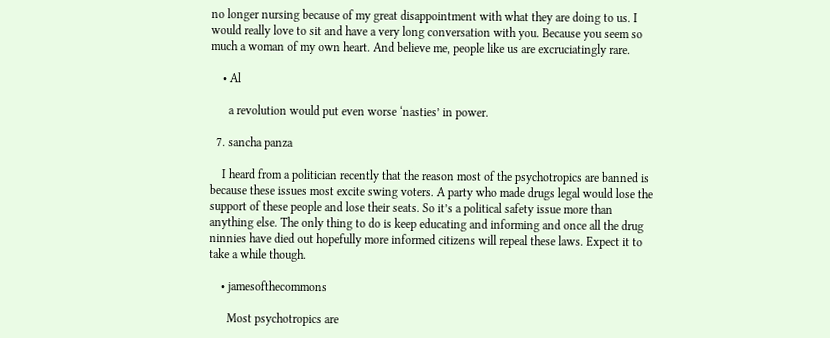no longer nursing because of my great disappointment with what they are doing to us. I would really love to sit and have a very long conversation with you. Because you seem so much a woman of my own heart. And believe me, people like us are excruciatingly rare.

    • Al

      a revolution would put even worse ‘nasties’ in power.

  7. sancha panza

    I heard from a politician recently that the reason most of the psychotropics are banned is because these issues most excite swing voters. A party who made drugs legal would lose the support of these people and lose their seats. So it’s a political safety issue more than anything else. The only thing to do is keep educating and informing and once all the drug ninnies have died out hopefully more informed citizens will repeal these laws. Expect it to take a while though.

    • jamesofthecommons

      Most psychotropics are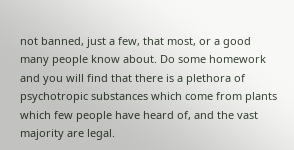not banned, just a few, that most, or a good many people know about. Do some homework and you will find that there is a plethora of psychotropic substances which come from plants which few people have heard of, and the vast majority are legal.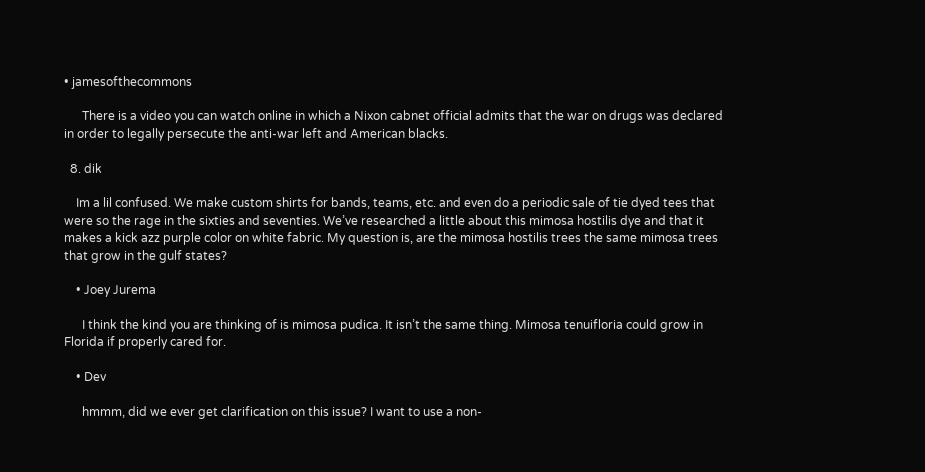• jamesofthecommons

      There is a video you can watch online in which a Nixon cabnet official admits that the war on drugs was declared in order to legally persecute the anti-war left and American blacks.

  8. dik

    Im a lil confused. We make custom shirts for bands, teams, etc. and even do a periodic sale of tie dyed tees that were so the rage in the sixties and seventies. We’ve researched a little about this mimosa hostilis dye and that it makes a kick azz purple color on white fabric. My question is, are the mimosa hostilis trees the same mimosa trees that grow in the gulf states?

    • Joey Jurema

      I think the kind you are thinking of is mimosa pudica. It isn’t the same thing. Mimosa tenuifloria could grow in Florida if properly cared for.

    • Dev

      hmmm, did we ever get clarification on this issue? I want to use a non-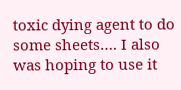toxic dying agent to do some sheets…. I also was hoping to use it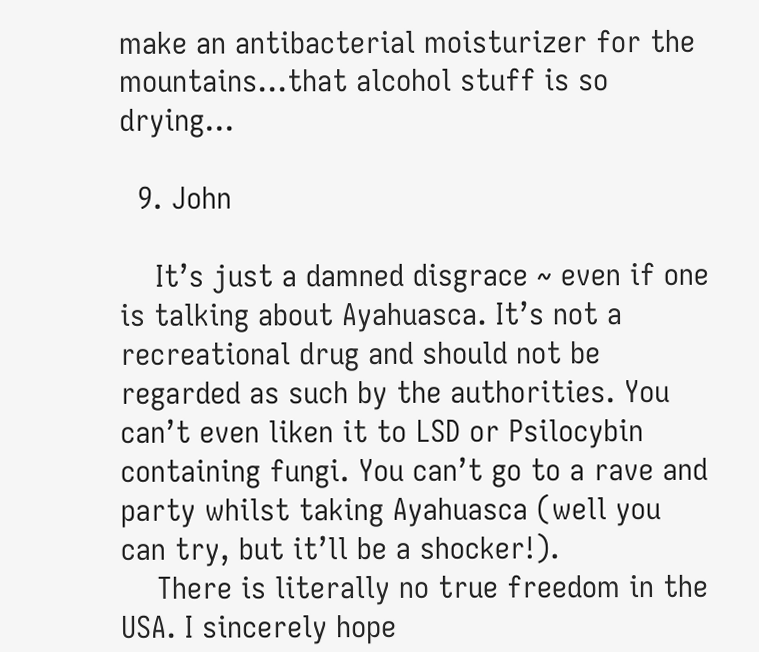make an antibacterial moisturizer for the mountains…that alcohol stuff is so drying…

  9. John

    It’s just a damned disgrace ~ even if one is talking about Ayahuasca. It’s not a recreational drug and should not be regarded as such by the authorities. You can’t even liken it to LSD or Psilocybin containing fungi. You can’t go to a rave and party whilst taking Ayahuasca (well you can try, but it’ll be a shocker!).
    There is literally no true freedom in the USA. I sincerely hope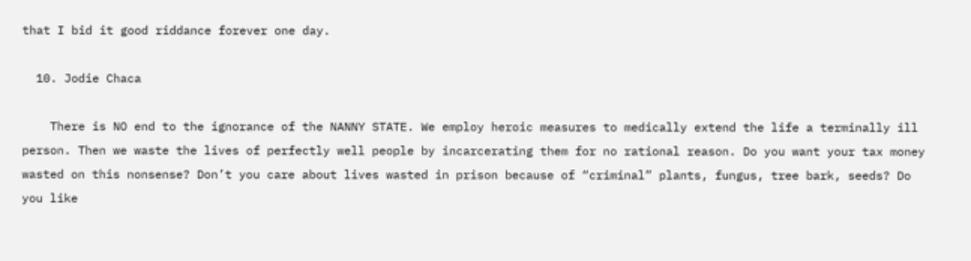that I bid it good riddance forever one day.

  10. Jodie Chaca

    There is NO end to the ignorance of the NANNY STATE. We employ heroic measures to medically extend the life a terminally ill person. Then we waste the lives of perfectly well people by incarcerating them for no rational reason. Do you want your tax money wasted on this nonsense? Don’t you care about lives wasted in prison because of “criminal” plants, fungus, tree bark, seeds? Do you like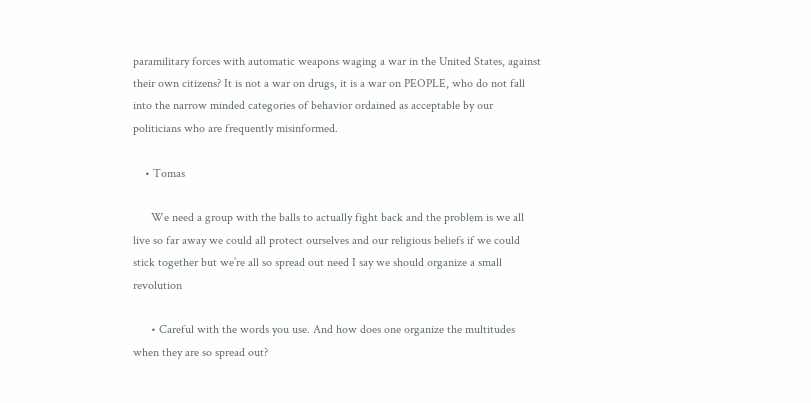paramilitary forces with automatic weapons waging a war in the United States, against their own citizens? It is not a war on drugs, it is a war on PEOPLE, who do not fall into the narrow minded categories of behavior ordained as acceptable by our politicians who are frequently misinformed.

    • Tomas

      We need a group with the balls to actually fight back and the problem is we all live so far away we could all protect ourselves and our religious beliefs if we could stick together but we’re all so spread out need I say we should organize a small revolution

      • Careful with the words you use. And how does one organize the multitudes when they are so spread out?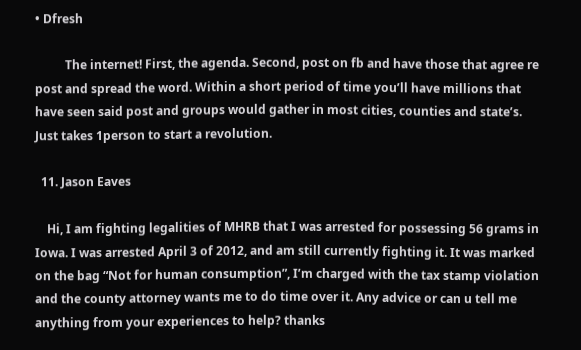• Dfresh

          The internet! First, the agenda. Second, post on fb and have those that agree re post and spread the word. Within a short period of time you’ll have millions that have seen said post and groups would gather in most cities, counties and state’s. Just takes 1person to start a revolution.

  11. Jason Eaves

    Hi, I am fighting legalities of MHRB that I was arrested for possessing 56 grams in Iowa. I was arrested April 3 of 2012, and am still currently fighting it. It was marked on the bag “Not for human consumption”, I’m charged with the tax stamp violation and the county attorney wants me to do time over it. Any advice or can u tell me anything from your experiences to help? thanks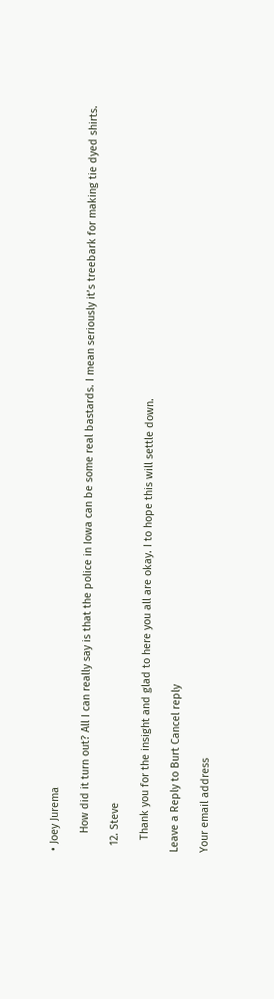• Joey Jurema

      How did it turn out? All I can really say is that the police in Iowa can be some real bastards. I mean seriously it’s treebark for making tie dyed shirts.

  12. Steve

    Thank you for the insight and glad to here you all are okay. I to hope this will settle down.

Leave a Reply to Burt Cancel reply

Your email address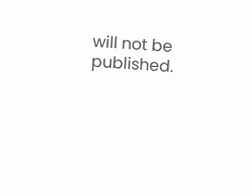will not be published.